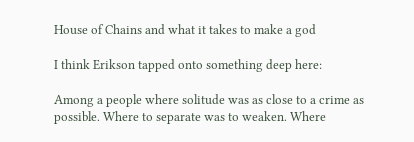House of Chains and what it takes to make a god

I think Erikson tapped onto something deep here:

Among a people where solitude was as close to a crime as
possible. Where to separate was to weaken. Where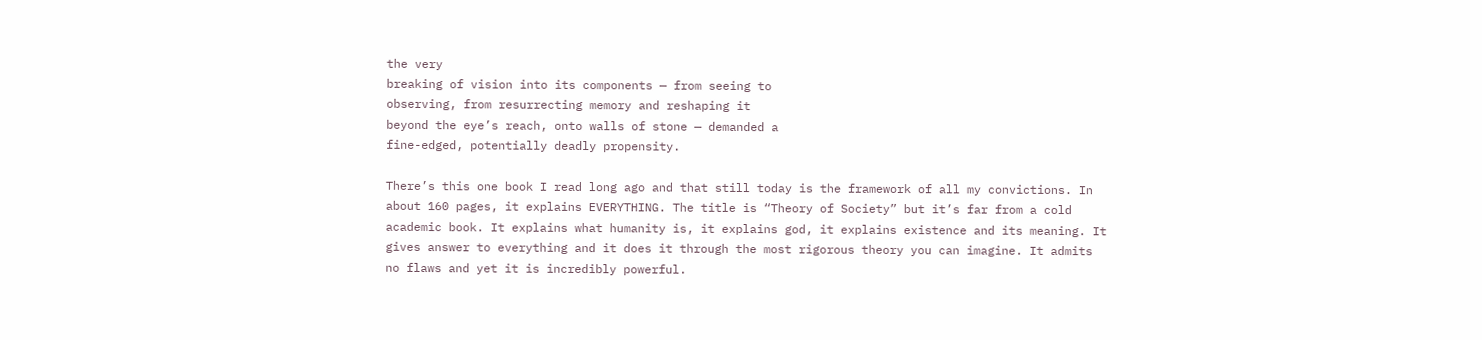the very
breaking of vision into its components — from seeing to
observing, from resurrecting memory and reshaping it
beyond the eye’s reach, onto walls of stone — demanded a
fine-edged, potentially deadly propensity.

There’s this one book I read long ago and that still today is the framework of all my convictions. In about 160 pages, it explains EVERYTHING. The title is “Theory of Society” but it’s far from a cold academic book. It explains what humanity is, it explains god, it explains existence and its meaning. It gives answer to everything and it does it through the most rigorous theory you can imagine. It admits no flaws and yet it is incredibly powerful.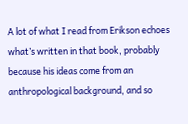A lot of what I read from Erikson echoes what’s written in that book, probably because his ideas come from an anthropological background, and so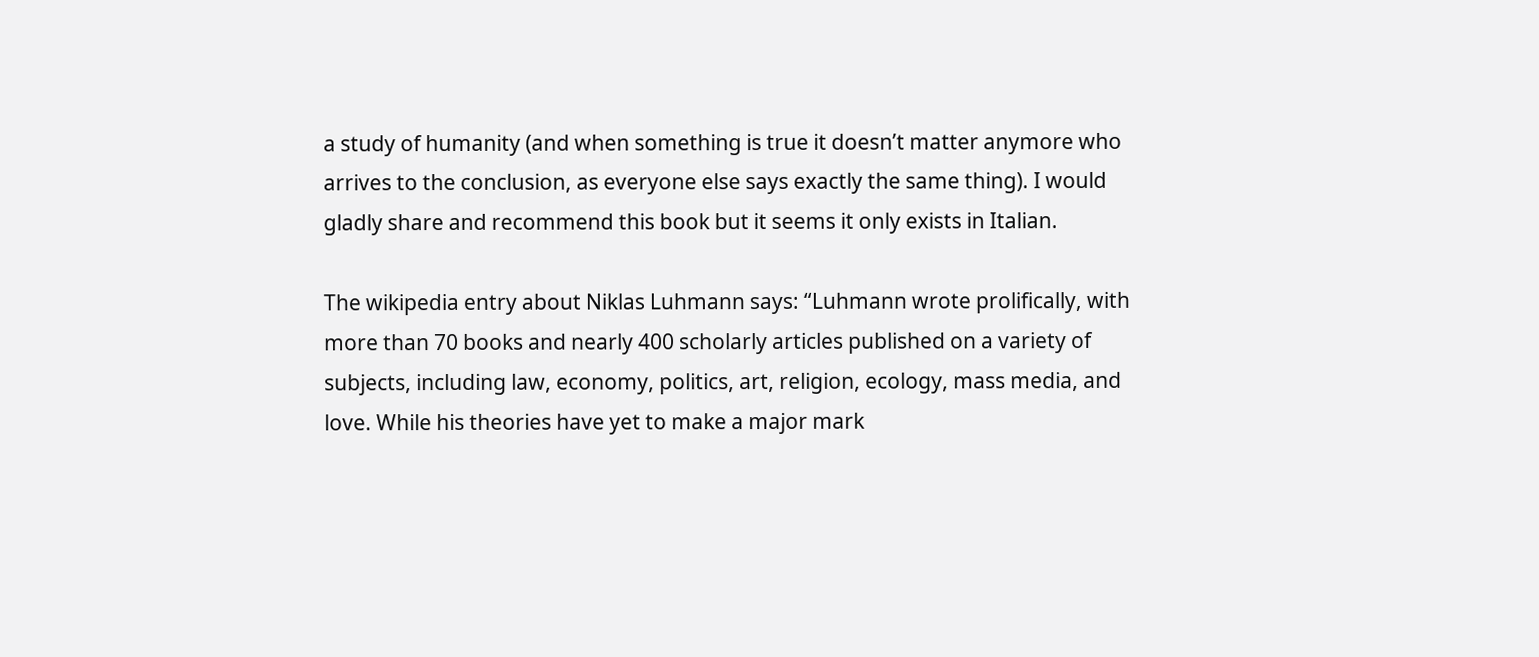a study of humanity (and when something is true it doesn’t matter anymore who arrives to the conclusion, as everyone else says exactly the same thing). I would gladly share and recommend this book but it seems it only exists in Italian.

The wikipedia entry about Niklas Luhmann says: “Luhmann wrote prolifically, with more than 70 books and nearly 400 scholarly articles published on a variety of subjects, including law, economy, politics, art, religion, ecology, mass media, and love. While his theories have yet to make a major mark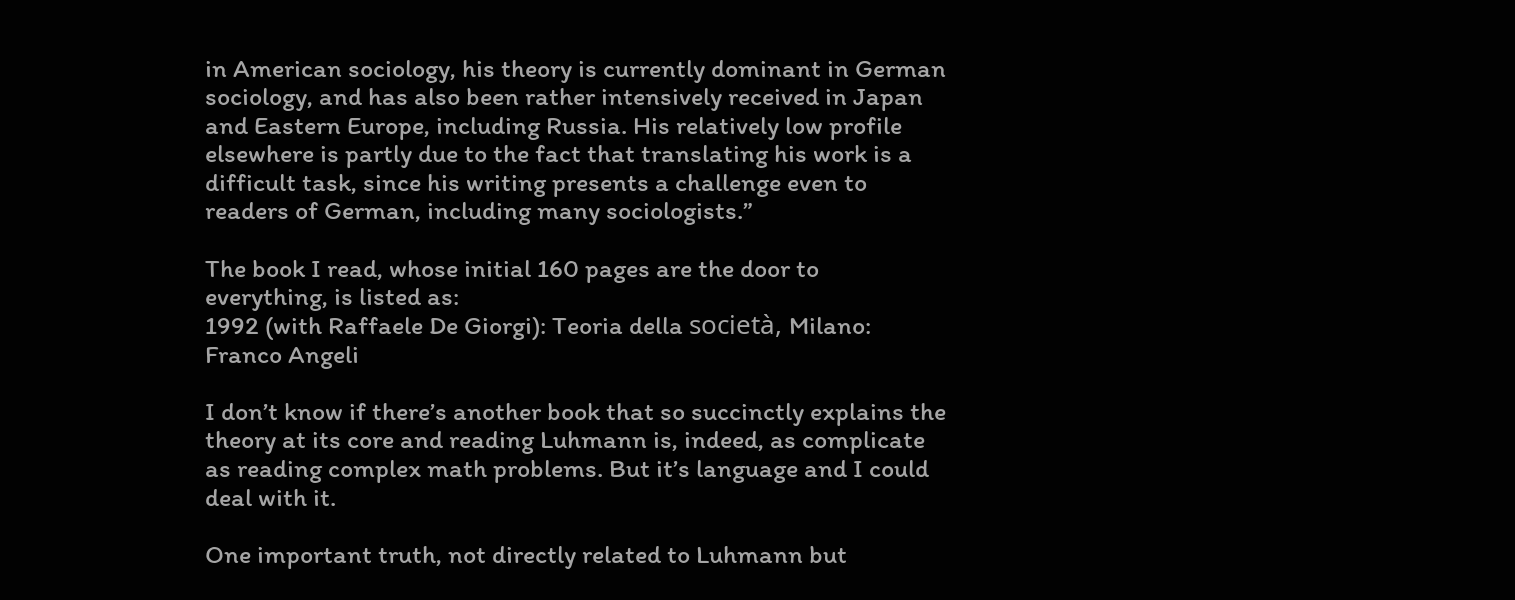in American sociology, his theory is currently dominant in German sociology, and has also been rather intensively received in Japan and Eastern Europe, including Russia. His relatively low profile elsewhere is partly due to the fact that translating his work is a difficult task, since his writing presents a challenge even to readers of German, including many sociologists.”

The book I read, whose initial 160 pages are the door to everything, is listed as:
1992 (with Raffaele De Giorgi): Teoria della società, Milano: Franco Angeli

I don’t know if there’s another book that so succinctly explains the theory at its core and reading Luhmann is, indeed, as complicate as reading complex math problems. But it’s language and I could deal with it.

One important truth, not directly related to Luhmann but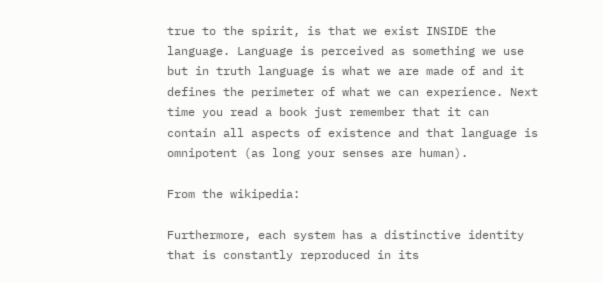true to the spirit, is that we exist INSIDE the language. Language is perceived as something we use but in truth language is what we are made of and it defines the perimeter of what we can experience. Next time you read a book just remember that it can contain all aspects of existence and that language is omnipotent (as long your senses are human).

From the wikipedia:

Furthermore, each system has a distinctive identity that is constantly reproduced in its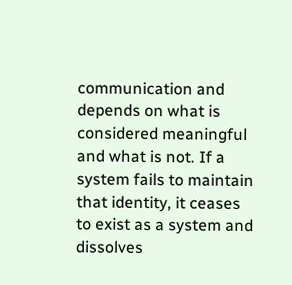communication and depends on what is considered meaningful and what is not. If a system fails to maintain that identity, it ceases to exist as a system and dissolves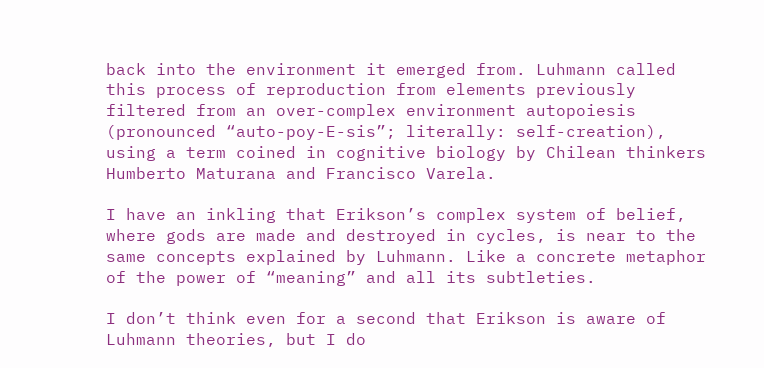back into the environment it emerged from. Luhmann called this process of reproduction from elements previously filtered from an over-complex environment autopoiesis (pronounced “auto-poy-E-sis”; literally: self-creation), using a term coined in cognitive biology by Chilean thinkers Humberto Maturana and Francisco Varela.

I have an inkling that Erikson’s complex system of belief, where gods are made and destroyed in cycles, is near to the same concepts explained by Luhmann. Like a concrete metaphor of the power of “meaning” and all its subtleties.

I don’t think even for a second that Erikson is aware of Luhmann theories, but I do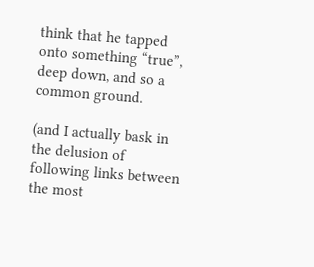think that he tapped onto something “true”, deep down, and so a common ground.

(and I actually bask in the delusion of following links between the most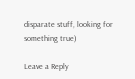disparate stuff, looking for something true)

Leave a Reply